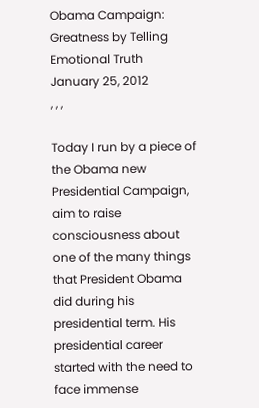Obama Campaign: Greatness by Telling Emotional Truth
January 25, 2012
, , ,

Today I run by a piece of the Obama new Presidential Campaign, aim to raise consciousness about one of the many things that President Obama did during his presidential term. His presidential career started with the need to face immense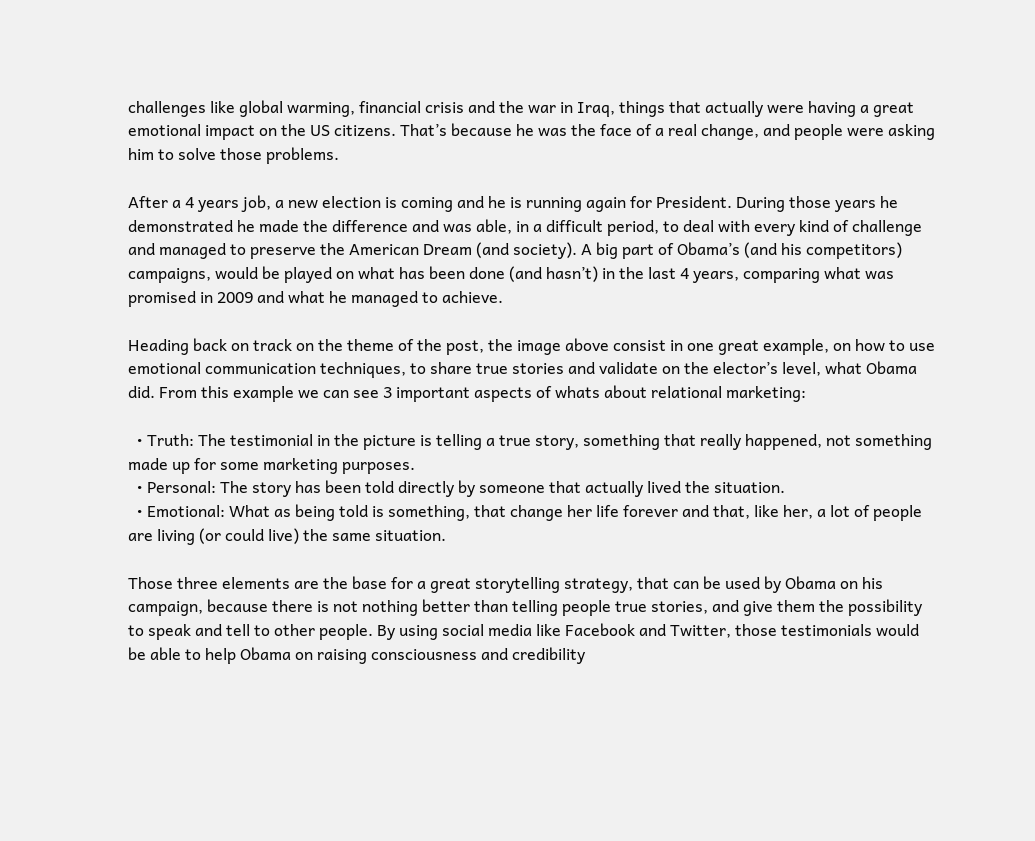challenges like global warming, financial crisis and the war in Iraq, things that actually were having a great emotional impact on the US citizens. That’s because he was the face of a real change, and people were asking him to solve those problems.

After a 4 years job, a new election is coming and he is running again for President. During those years he demonstrated he made the difference and was able, in a difficult period, to deal with every kind of challenge and managed to preserve the American Dream (and society). A big part of Obama’s (and his competitors) campaigns, would be played on what has been done (and hasn’t) in the last 4 years, comparing what was promised in 2009 and what he managed to achieve.

Heading back on track on the theme of the post, the image above consist in one great example, on how to use emotional communication techniques, to share true stories and validate on the elector’s level, what Obama did. From this example we can see 3 important aspects of whats about relational marketing:

  • Truth: The testimonial in the picture is telling a true story, something that really happened, not something made up for some marketing purposes.
  • Personal: The story has been told directly by someone that actually lived the situation.
  • Emotional: What as being told is something, that change her life forever and that, like her, a lot of people are living (or could live) the same situation.

Those three elements are the base for a great storytelling strategy, that can be used by Obama on his campaign, because there is not nothing better than telling people true stories, and give them the possibility to speak and tell to other people. By using social media like Facebook and Twitter, those testimonials would be able to help Obama on raising consciousness and credibility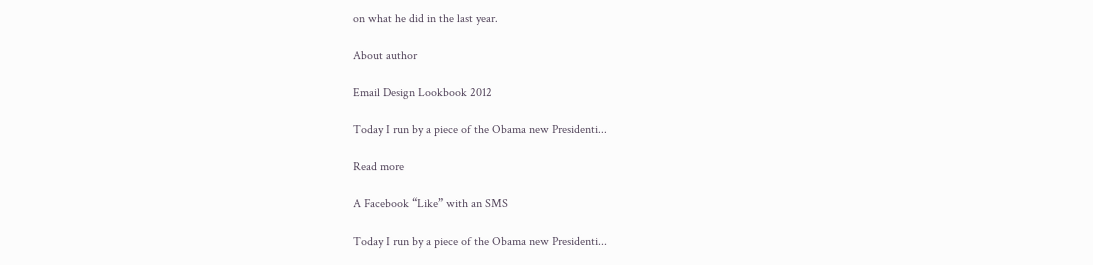on what he did in the last year.

About author

Email Design Lookbook 2012

Today I run by a piece of the Obama new Presidenti...

Read more

A Facebook “Like” with an SMS

Today I run by a piece of the Obama new Presidenti...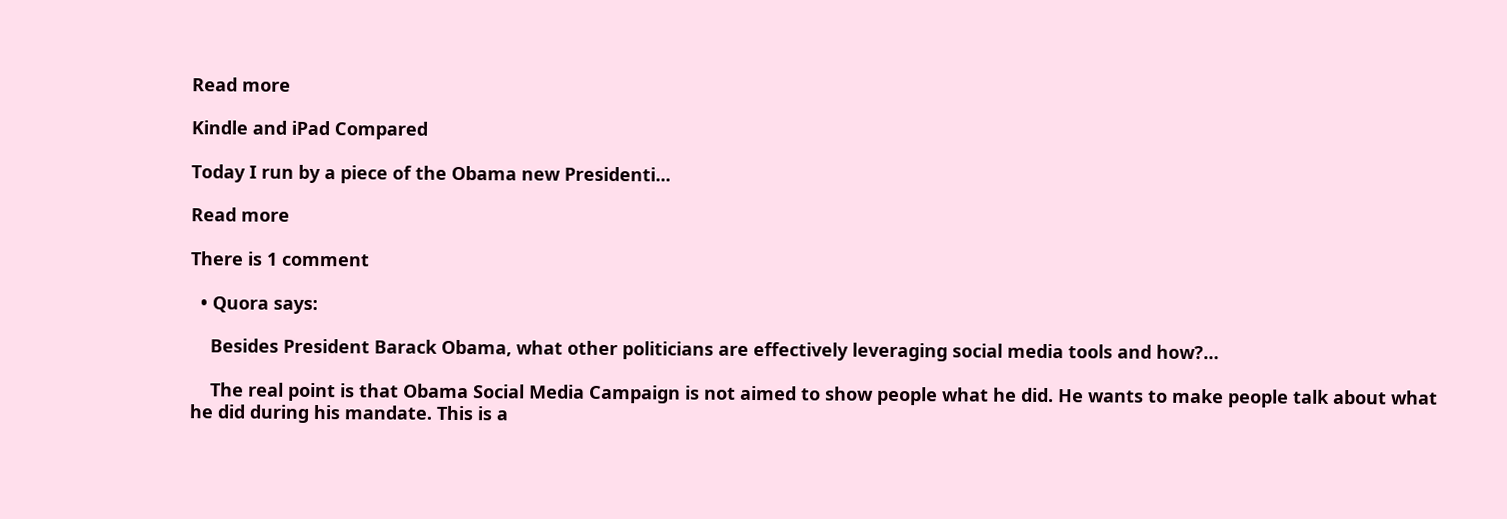Read more

Kindle and iPad Compared

Today I run by a piece of the Obama new Presidenti...

Read more

There is 1 comment

  • Quora says:

    Besides President Barack Obama, what other politicians are effectively leveraging social media tools and how?…

    The real point is that Obama Social Media Campaign is not aimed to show people what he did. He wants to make people talk about what he did during his mandate. This is a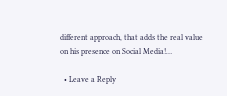different approach, that adds the real value on his presence on Social Media!…

  • Leave a Reply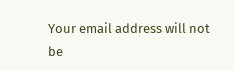Your email address will not be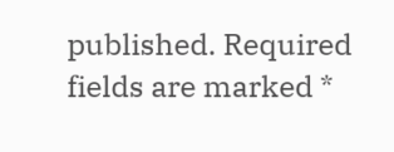published. Required fields are marked *